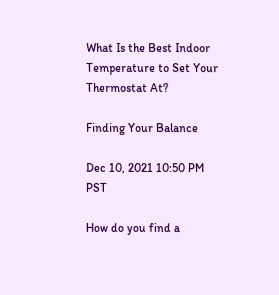What Is the Best Indoor Temperature to Set Your Thermostat At?

Finding Your Balance

Dec 10, 2021 10:50 PM PST

How do you find a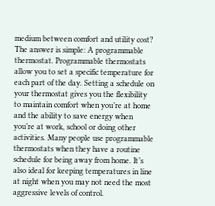medium between comfort and utility cost? The answer is simple: A programmable thermostat. Programmable thermostats allow you to set a specific temperature for each part of the day. Setting a schedule on your thermostat gives you the flexibility to maintain comfort when you’re at home and the ability to save energy when you’re at work, school or doing other activities. Many people use programmable thermostats when they have a routine schedule for being away from home. It’s also ideal for keeping temperatures in line at night when you may not need the most aggressive levels of control.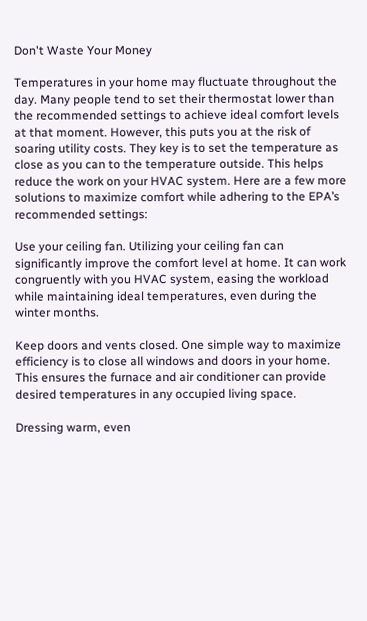Don't Waste Your Money

Temperatures in your home may fluctuate throughout the day. Many people tend to set their thermostat lower than the recommended settings to achieve ideal comfort levels at that moment. However, this puts you at the risk of soaring utility costs. They key is to set the temperature as close as you can to the temperature outside. This helps reduce the work on your HVAC system. Here are a few more solutions to maximize comfort while adhering to the EPA’s recommended settings:

Use your ceiling fan. Utilizing your ceiling fan can significantly improve the comfort level at home. It can work congruently with you HVAC system, easing the workload while maintaining ideal temperatures, even during the winter months.

Keep doors and vents closed. One simple way to maximize efficiency is to close all windows and doors in your home. This ensures the furnace and air conditioner can provide desired temperatures in any occupied living space.

Dressing warm, even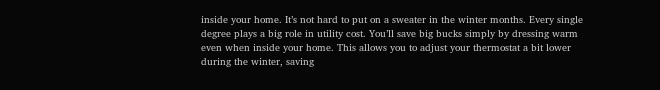inside your home. It’s not hard to put on a sweater in the winter months. Every single degree plays a big role in utility cost. You’ll save big bucks simply by dressing warm even when inside your home. This allows you to adjust your thermostat a bit lower during the winter, saving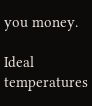you money.

Ideal temperatures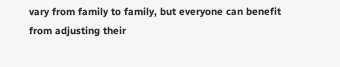vary from family to family, but everyone can benefit from adjusting their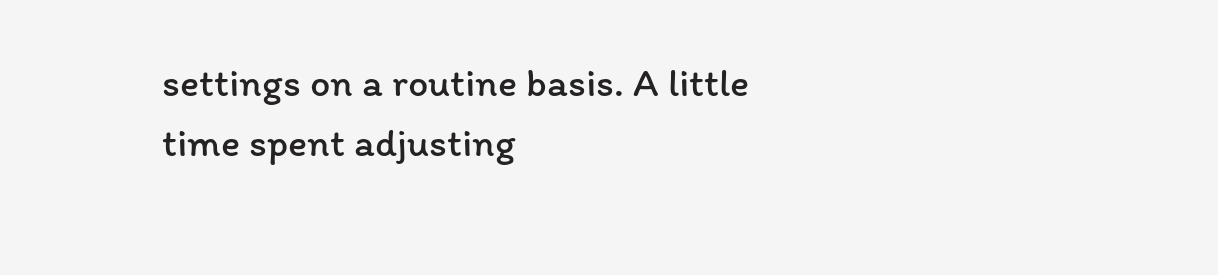settings on a routine basis. A little time spent adjusting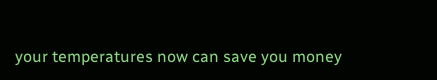your temperatures now can save you money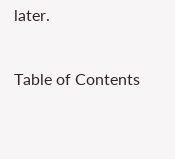later.

Table of Contents